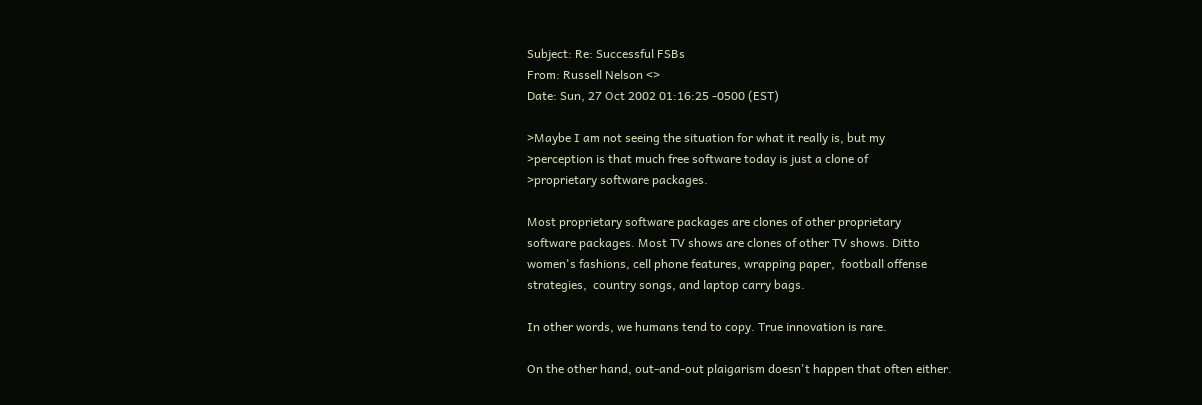Subject: Re: Successful FSBs
From: Russell Nelson <>
Date: Sun, 27 Oct 2002 01:16:25 -0500 (EST)

>Maybe I am not seeing the situation for what it really is, but my
>perception is that much free software today is just a clone of
>proprietary software packages.

Most proprietary software packages are clones of other proprietary
software packages. Most TV shows are clones of other TV shows. Ditto
women's fashions, cell phone features, wrapping paper,  football offense
strategies,  country songs, and laptop carry bags.

In other words, we humans tend to copy. True innovation is rare.

On the other hand, out-and-out plaigarism doesn't happen that often either.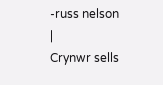-russ nelson     |
Crynwr sells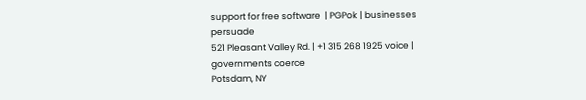support for free software  | PGPok | businesses persuade
521 Pleasant Valley Rd. | +1 315 268 1925 voice | governments coerce
Potsdam, NY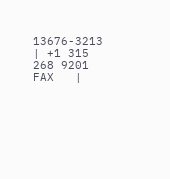13676-3213  | +1 315 268 9201 FAX   |